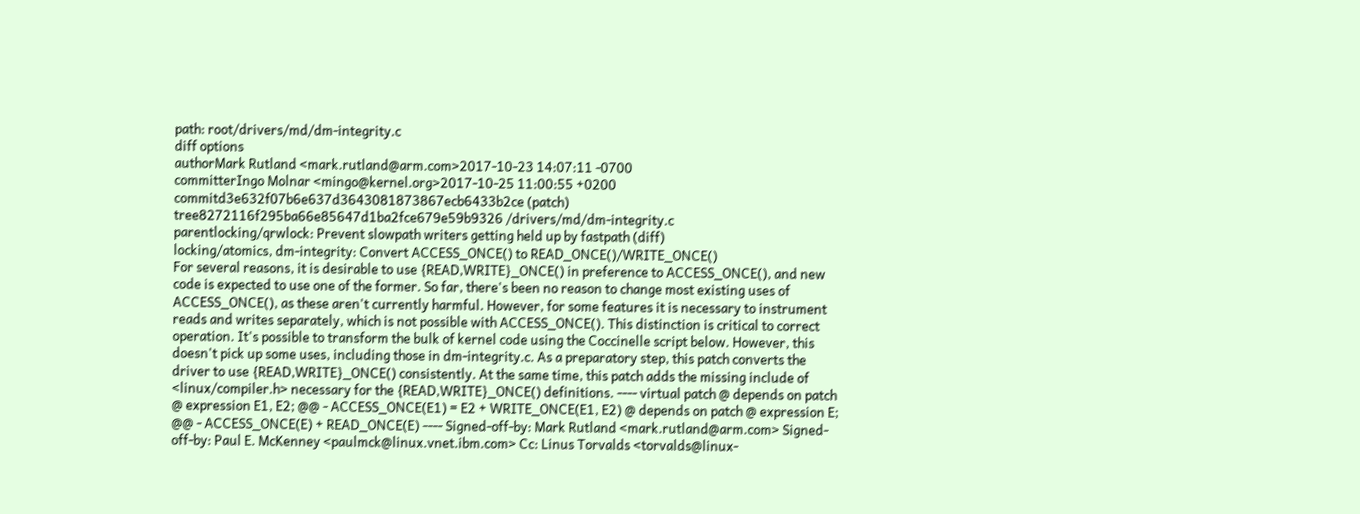path: root/drivers/md/dm-integrity.c
diff options
authorMark Rutland <mark.rutland@arm.com>2017-10-23 14:07:11 -0700
committerIngo Molnar <mingo@kernel.org>2017-10-25 11:00:55 +0200
commitd3e632f07b6e637d3643081873867ecb6433b2ce (patch)
tree8272116f295ba66e85647d1ba2fce679e59b9326 /drivers/md/dm-integrity.c
parentlocking/qrwlock: Prevent slowpath writers getting held up by fastpath (diff)
locking/atomics, dm-integrity: Convert ACCESS_ONCE() to READ_ONCE()/WRITE_ONCE()
For several reasons, it is desirable to use {READ,WRITE}_ONCE() in preference to ACCESS_ONCE(), and new code is expected to use one of the former. So far, there's been no reason to change most existing uses of ACCESS_ONCE(), as these aren't currently harmful. However, for some features it is necessary to instrument reads and writes separately, which is not possible with ACCESS_ONCE(). This distinction is critical to correct operation. It's possible to transform the bulk of kernel code using the Coccinelle script below. However, this doesn't pick up some uses, including those in dm-integrity.c. As a preparatory step, this patch converts the driver to use {READ,WRITE}_ONCE() consistently. At the same time, this patch adds the missing include of <linux/compiler.h> necessary for the {READ,WRITE}_ONCE() definitions. ---- virtual patch @ depends on patch @ expression E1, E2; @@ - ACCESS_ONCE(E1) = E2 + WRITE_ONCE(E1, E2) @ depends on patch @ expression E; @@ - ACCESS_ONCE(E) + READ_ONCE(E) ---- Signed-off-by: Mark Rutland <mark.rutland@arm.com> Signed-off-by: Paul E. McKenney <paulmck@linux.vnet.ibm.com> Cc: Linus Torvalds <torvalds@linux-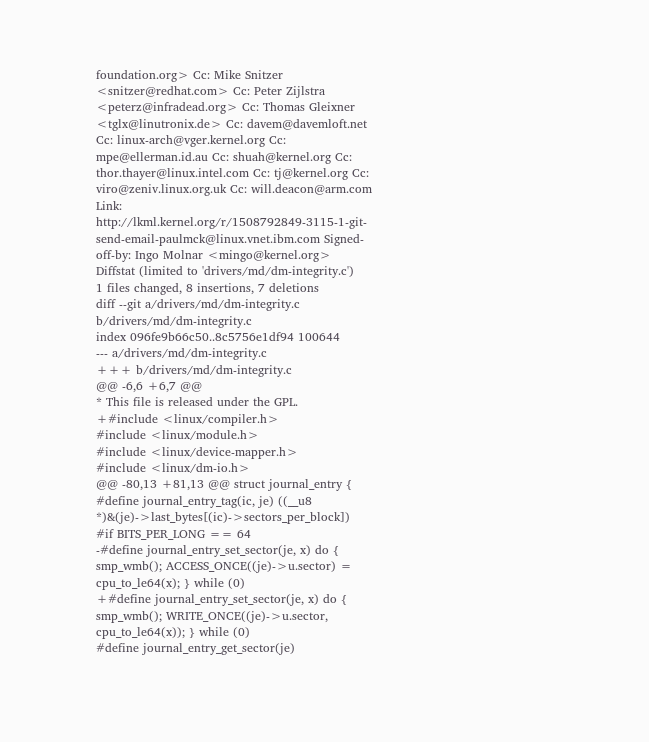foundation.org> Cc: Mike Snitzer <snitzer@redhat.com> Cc: Peter Zijlstra <peterz@infradead.org> Cc: Thomas Gleixner <tglx@linutronix.de> Cc: davem@davemloft.net Cc: linux-arch@vger.kernel.org Cc: mpe@ellerman.id.au Cc: shuah@kernel.org Cc: thor.thayer@linux.intel.com Cc: tj@kernel.org Cc: viro@zeniv.linux.org.uk Cc: will.deacon@arm.com Link: http://lkml.kernel.org/r/1508792849-3115-1-git-send-email-paulmck@linux.vnet.ibm.com Signed-off-by: Ingo Molnar <mingo@kernel.org>
Diffstat (limited to 'drivers/md/dm-integrity.c')
1 files changed, 8 insertions, 7 deletions
diff --git a/drivers/md/dm-integrity.c b/drivers/md/dm-integrity.c
index 096fe9b66c50..8c5756e1df94 100644
--- a/drivers/md/dm-integrity.c
+++ b/drivers/md/dm-integrity.c
@@ -6,6 +6,7 @@
* This file is released under the GPL.
+#include <linux/compiler.h>
#include <linux/module.h>
#include <linux/device-mapper.h>
#include <linux/dm-io.h>
@@ -80,13 +81,13 @@ struct journal_entry {
#define journal_entry_tag(ic, je) ((__u8 *)&(je)->last_bytes[(ic)->sectors_per_block])
#if BITS_PER_LONG == 64
-#define journal_entry_set_sector(je, x) do { smp_wmb(); ACCESS_ONCE((je)->u.sector) = cpu_to_le64(x); } while (0)
+#define journal_entry_set_sector(je, x) do { smp_wmb(); WRITE_ONCE((je)->u.sector, cpu_to_le64(x)); } while (0)
#define journal_entry_get_sector(je)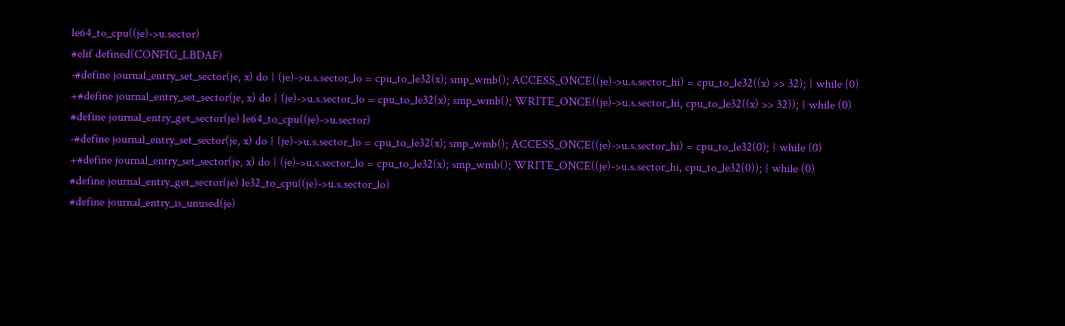le64_to_cpu((je)->u.sector)
#elif defined(CONFIG_LBDAF)
-#define journal_entry_set_sector(je, x) do { (je)->u.s.sector_lo = cpu_to_le32(x); smp_wmb(); ACCESS_ONCE((je)->u.s.sector_hi) = cpu_to_le32((x) >> 32); } while (0)
+#define journal_entry_set_sector(je, x) do { (je)->u.s.sector_lo = cpu_to_le32(x); smp_wmb(); WRITE_ONCE((je)->u.s.sector_hi, cpu_to_le32((x) >> 32)); } while (0)
#define journal_entry_get_sector(je) le64_to_cpu((je)->u.sector)
-#define journal_entry_set_sector(je, x) do { (je)->u.s.sector_lo = cpu_to_le32(x); smp_wmb(); ACCESS_ONCE((je)->u.s.sector_hi) = cpu_to_le32(0); } while (0)
+#define journal_entry_set_sector(je, x) do { (je)->u.s.sector_lo = cpu_to_le32(x); smp_wmb(); WRITE_ONCE((je)->u.s.sector_hi, cpu_to_le32(0)); } while (0)
#define journal_entry_get_sector(je) le32_to_cpu((je)->u.s.sector_lo)
#define journal_entry_is_unused(je)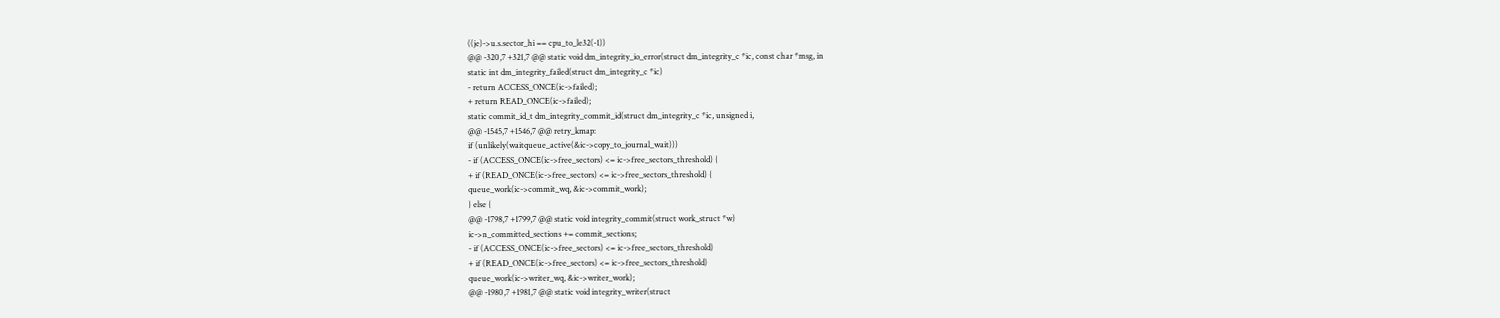((je)->u.s.sector_hi == cpu_to_le32(-1))
@@ -320,7 +321,7 @@ static void dm_integrity_io_error(struct dm_integrity_c *ic, const char *msg, in
static int dm_integrity_failed(struct dm_integrity_c *ic)
- return ACCESS_ONCE(ic->failed);
+ return READ_ONCE(ic->failed);
static commit_id_t dm_integrity_commit_id(struct dm_integrity_c *ic, unsigned i,
@@ -1545,7 +1546,7 @@ retry_kmap:
if (unlikely(waitqueue_active(&ic->copy_to_journal_wait)))
- if (ACCESS_ONCE(ic->free_sectors) <= ic->free_sectors_threshold) {
+ if (READ_ONCE(ic->free_sectors) <= ic->free_sectors_threshold) {
queue_work(ic->commit_wq, &ic->commit_work);
} else {
@@ -1798,7 +1799,7 @@ static void integrity_commit(struct work_struct *w)
ic->n_committed_sections += commit_sections;
- if (ACCESS_ONCE(ic->free_sectors) <= ic->free_sectors_threshold)
+ if (READ_ONCE(ic->free_sectors) <= ic->free_sectors_threshold)
queue_work(ic->writer_wq, &ic->writer_work);
@@ -1980,7 +1981,7 @@ static void integrity_writer(struct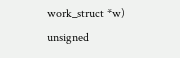work_struct *w)
unsigned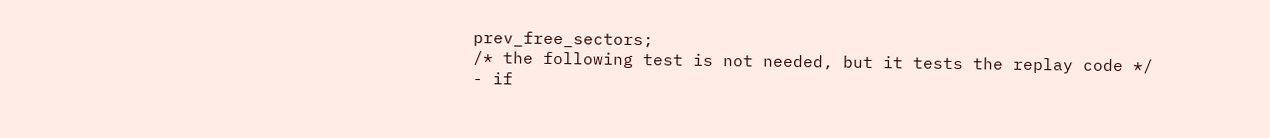prev_free_sectors;
/* the following test is not needed, but it tests the replay code */
- if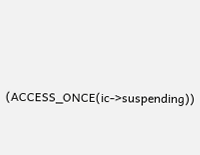(ACCESS_ONCE(ic->suspending))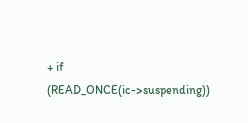+ if (READ_ONCE(ic->suspending))